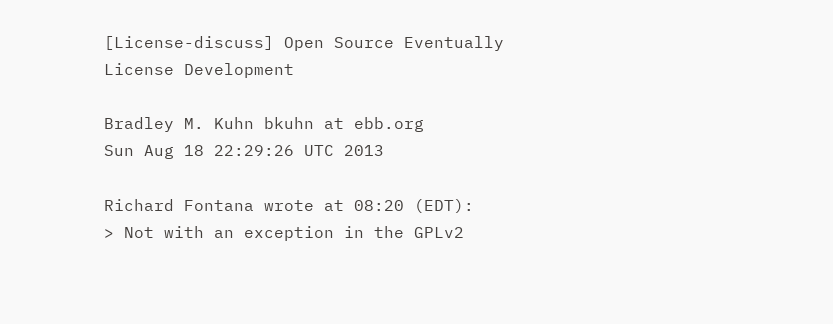[License-discuss] Open Source Eventually License Development

Bradley M. Kuhn bkuhn at ebb.org
Sun Aug 18 22:29:26 UTC 2013

Richard Fontana wrote at 08:20 (EDT):
> Not with an exception in the GPLv2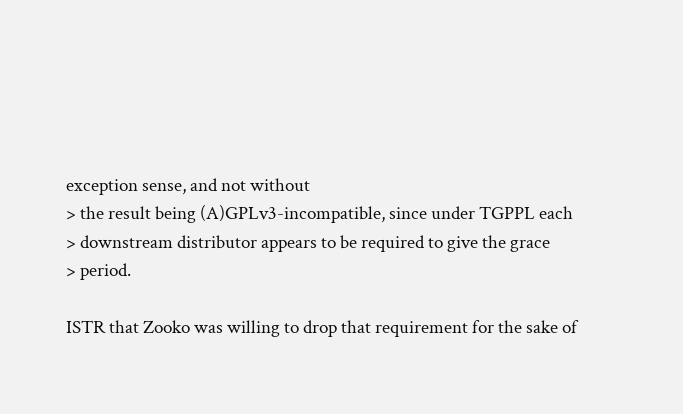exception sense, and not without
> the result being (A)GPLv3-incompatible, since under TGPPL each
> downstream distributor appears to be required to give the grace
> period.

ISTR that Zooko was willing to drop that requirement for the sake of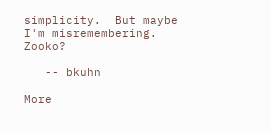simplicity.  But maybe I'm misremembering.  Zooko?

   -- bkuhn

More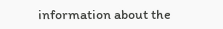information about the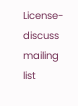License-discuss mailing list